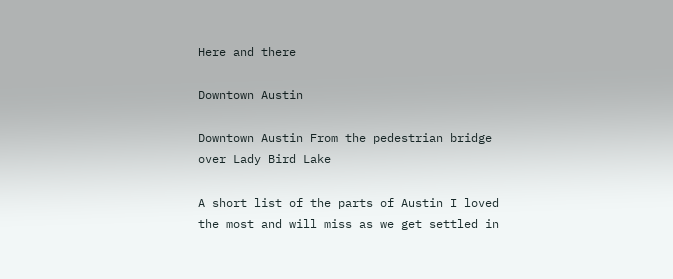Here and there

Downtown Austin

Downtown Austin From the pedestrian bridge over Lady Bird Lake

A short list of the parts of Austin I loved the most and will miss as we get settled in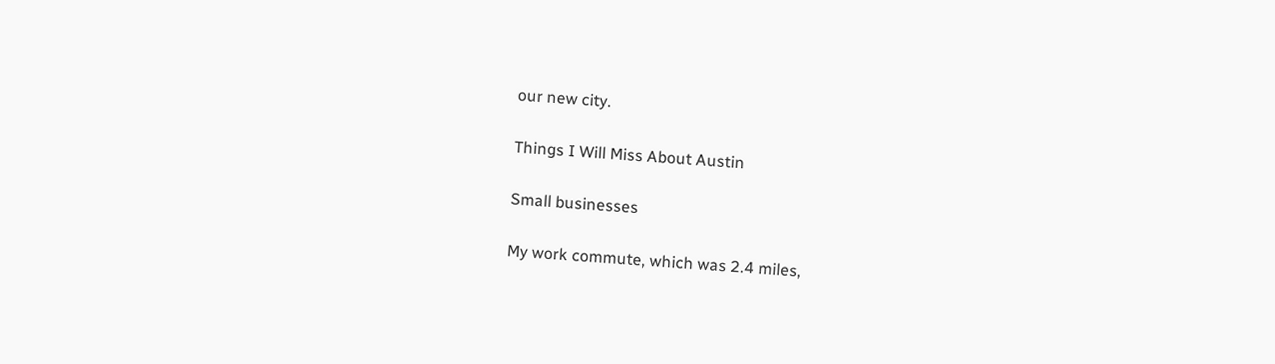our new city.

Things I Will Miss About Austin

Small businesses

My work commute, which was 2.4 miles,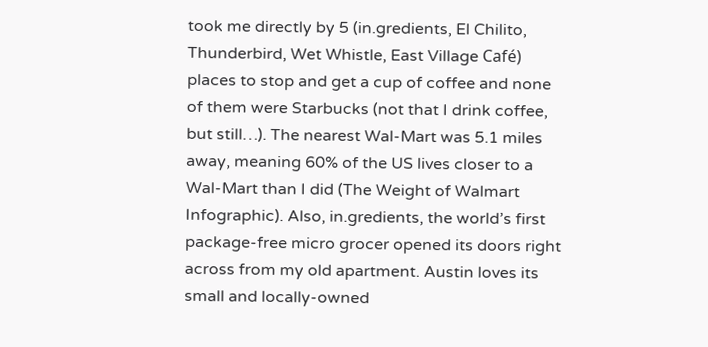took me directly by 5 (in.gredients, El Chilito, Thunderbird, Wet Whistle, East Village Café) places to stop and get a cup of coffee and none of them were Starbucks (not that I drink coffee, but still…). The nearest Wal-Mart was 5.1 miles away, meaning 60% of the US lives closer to a Wal-Mart than I did (The Weight of Walmart Infographic). Also, in.gredients, the world’s first package-free micro grocer opened its doors right across from my old apartment. Austin loves its small and locally-owned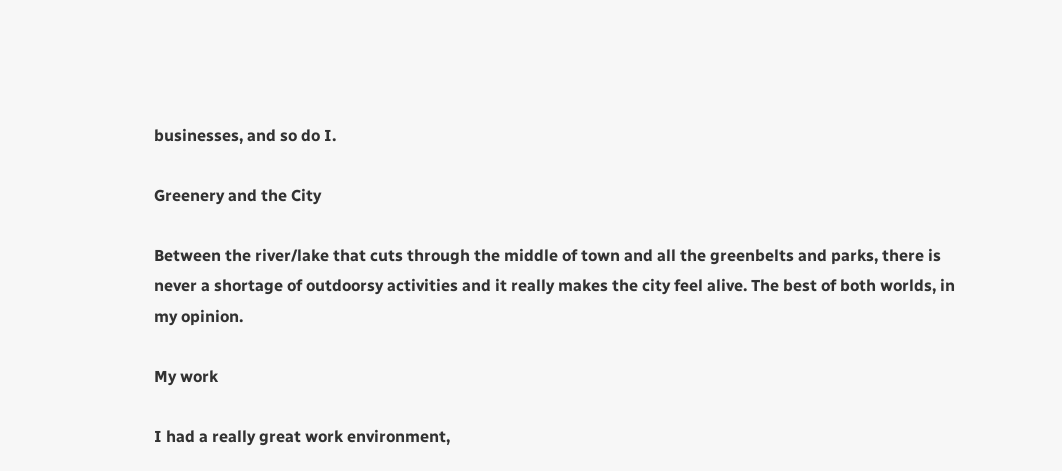businesses, and so do I.

Greenery and the City

Between the river/lake that cuts through the middle of town and all the greenbelts and parks, there is never a shortage of outdoorsy activities and it really makes the city feel alive. The best of both worlds, in my opinion.

My work

I had a really great work environment,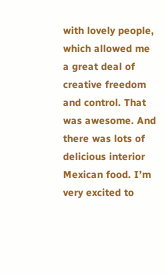with lovely people, which allowed me a great deal of creative freedom and control. That was awesome. And there was lots of delicious interior Mexican food. I’m very excited to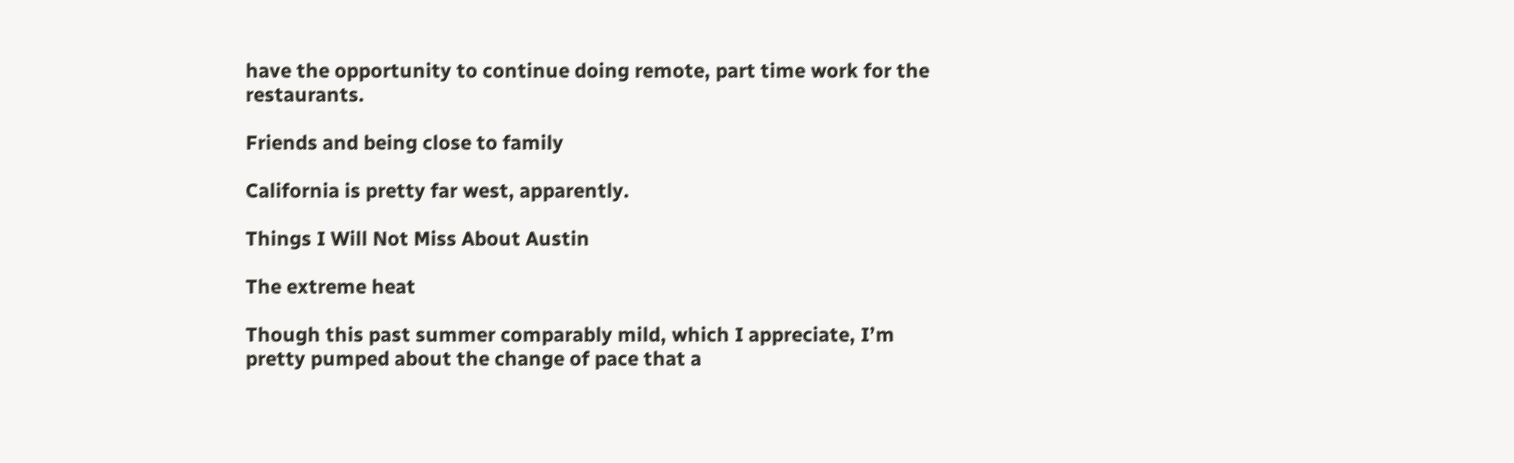have the opportunity to continue doing remote, part time work for the restaurants.

Friends and being close to family

California is pretty far west, apparently.

Things I Will Not Miss About Austin

The extreme heat

Though this past summer comparably mild, which I appreciate, I’m pretty pumped about the change of pace that a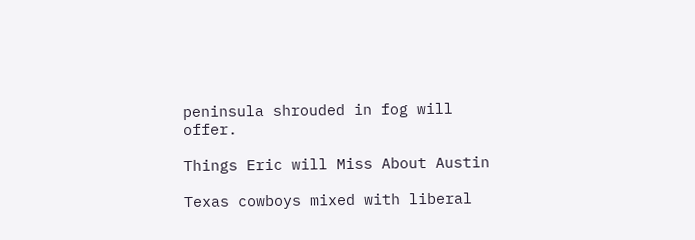peninsula shrouded in fog will offer.

Things Eric will Miss About Austin

Texas cowboys mixed with liberal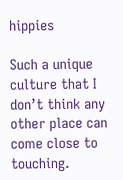hippies

Such a unique culture that I don’t think any other place can come close to touching.